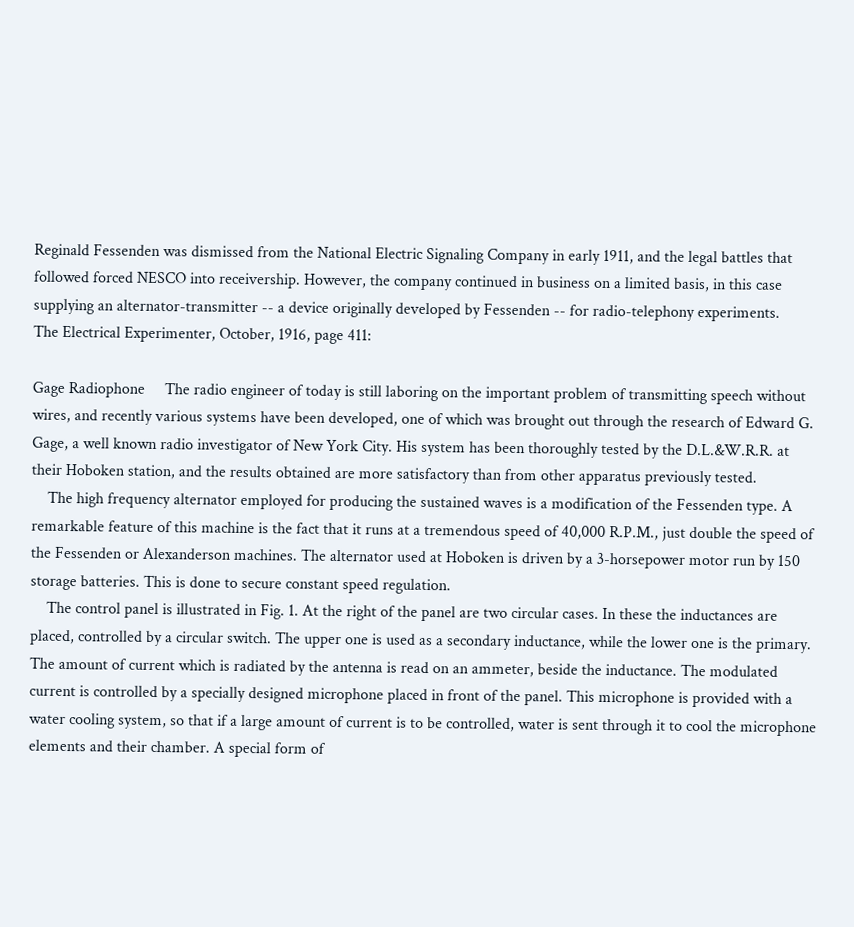Reginald Fessenden was dismissed from the National Electric Signaling Company in early 1911, and the legal battles that followed forced NESCO into receivership. However, the company continued in business on a limited basis, in this case supplying an alternator-transmitter -- a device originally developed by Fessenden -- for radio-telephony experiments.
The Electrical Experimenter, October, 1916, page 411:

Gage Radiophone     The radio engineer of today is still laboring on the important problem of transmitting speech without wires, and recently various systems have been developed, one of which was brought out through the research of Edward G. Gage, a well known radio investigator of New York City. His system has been thoroughly tested by the D.L.&W.R.R. at their Hoboken station, and the results obtained are more satisfactory than from other apparatus previously tested.
    The high frequency alternator employed for producing the sustained waves is a modification of the Fessenden type. A remarkable feature of this machine is the fact that it runs at a tremendous speed of 40,000 R.P.M., just double the speed of the Fessenden or Alexanderson machines. The alternator used at Hoboken is driven by a 3-horsepower motor run by 150 storage batteries. This is done to secure constant speed regulation.
    The control panel is illustrated in Fig. 1. At the right of the panel are two circular cases. In these the inductances are placed, controlled by a circular switch. The upper one is used as a secondary inductance, while the lower one is the primary. The amount of current which is radiated by the antenna is read on an ammeter, beside the inductance. The modulated current is controlled by a specially designed microphone placed in front of the panel. This microphone is provided with a water cooling system, so that if a large amount of current is to be controlled, water is sent through it to cool the microphone elements and their chamber. A special form of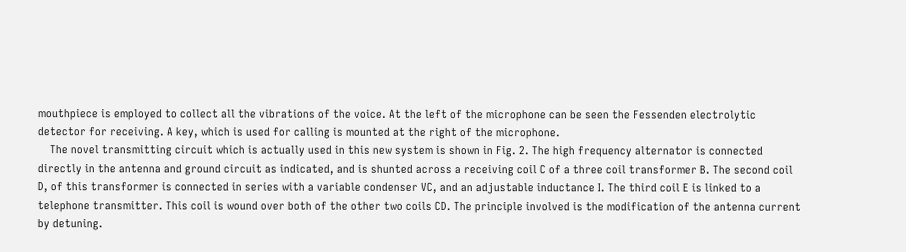mouthpiece is employed to collect all the vibrations of the voice. At the left of the microphone can be seen the Fessenden electrolytic detector for receiving. A key, which is used for calling is mounted at the right of the microphone.
    The novel transmitting circuit which is actually used in this new system is shown in Fig. 2. The high frequency alternator is connected directly in the antenna and ground circuit as indicated, and is shunted across a receiving coil C of a three coil transformer B. The second coil D, of this transformer is connected in series with a variable condenser VC, and an adjustable inductance I. The third coil E is linked to a telephone transmitter. This coil is wound over both of the other two coils CD. The principle involved is the modification of the antenna current by detuning.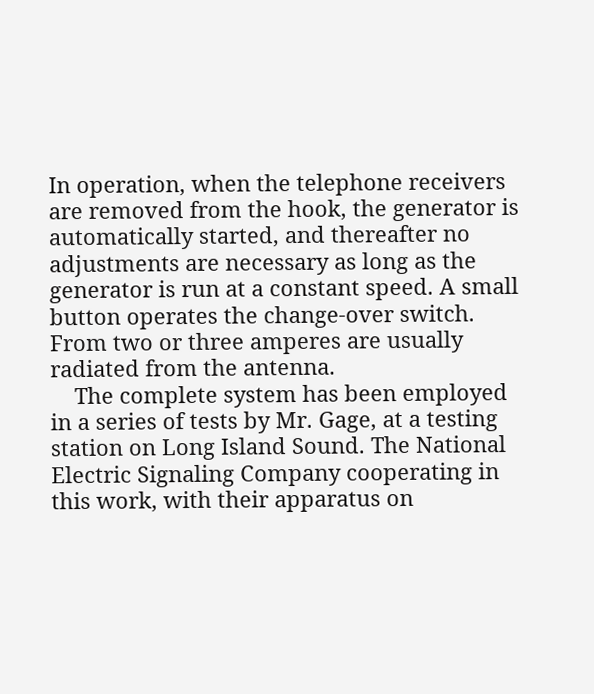In operation, when the telephone receivers are removed from the hook, the generator is automatically started, and thereafter no adjustments are necessary as long as the generator is run at a constant speed. A small button operates the change-over switch. From two or three amperes are usually radiated from the antenna.
    The complete system has been employed in a series of tests by Mr. Gage, at a testing station on Long Island Sound. The National Electric Signaling Company cooperating in this work, with their apparatus on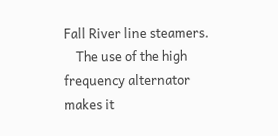Fall River line steamers.
    The use of the high frequency alternator makes it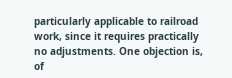particularly applicable to railroad work, since it requires practically no adjustments. One objection is, of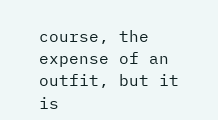course, the expense of an outfit, but it is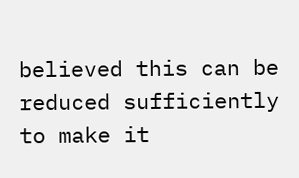believed this can be reduced sufficiently to make it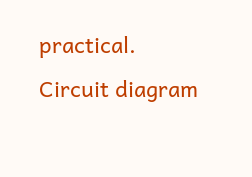practical.
Circuit diagram